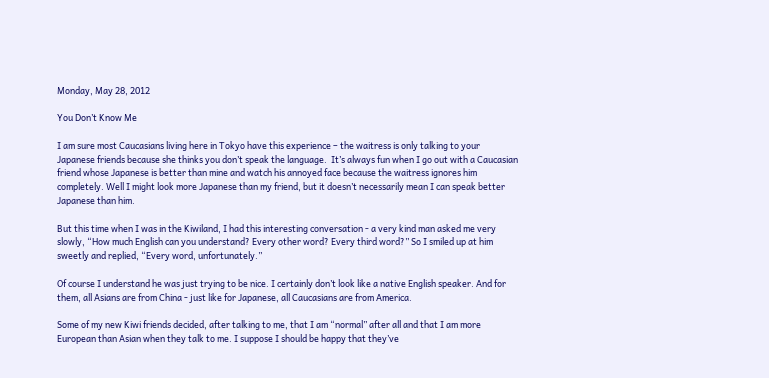Monday, May 28, 2012

You Don’t Know Me

I am sure most Caucasians living here in Tokyo have this experience – the waitress is only talking to your Japanese friends because she thinks you don’t speak the language.  It’s always fun when I go out with a Caucasian friend whose Japanese is better than mine and watch his annoyed face because the waitress ignores him completely. Well I might look more Japanese than my friend, but it doesn’t necessarily mean I can speak better Japanese than him.

But this time when I was in the Kiwiland, I had this interesting conversation - a very kind man asked me very slowly, “How much English can you understand? Every other word? Every third word?” So I smiled up at him sweetly and replied, “Every word, unfortunately.”

Of course I understand he was just trying to be nice. I certainly don’t look like a native English speaker. And for them, all Asians are from China - just like for Japanese, all Caucasians are from America.

Some of my new Kiwi friends decided, after talking to me, that I am “normal” after all and that I am more European than Asian when they talk to me. I suppose I should be happy that they’ve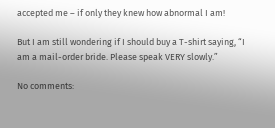accepted me – if only they knew how abnormal I am!

But I am still wondering if I should buy a T-shirt saying, “I am a mail-order bride. Please speak VERY slowly.”

No comments: